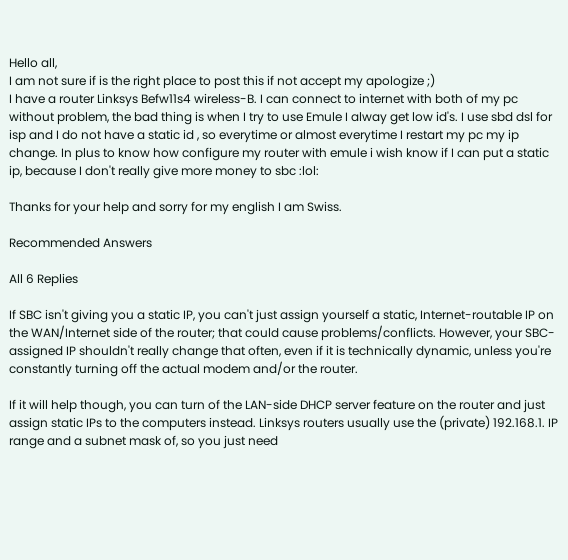Hello all,
I am not sure if is the right place to post this if not accept my apologize ;)
I have a router Linksys Befw11s4 wireless-B. I can connect to internet with both of my pc without problem, the bad thing is when I try to use Emule I alway get low id's. I use sbd dsl for isp and I do not have a static id , so everytime or almost everytime I restart my pc my ip change. In plus to know how configure my router with emule i wish know if I can put a static ip, because I don't really give more money to sbc :lol:

Thanks for your help and sorry for my english I am Swiss.

Recommended Answers

All 6 Replies

If SBC isn't giving you a static IP, you can't just assign yourself a static, Internet-routable IP on the WAN/Internet side of the router; that could cause problems/conflicts. However, your SBC-assigned IP shouldn't really change that often, even if it is technically dynamic, unless you're constantly turning off the actual modem and/or the router.

If it will help though, you can turn of the LAN-side DHCP server feature on the router and just assign static IPs to the computers instead. Linksys routers usually use the (private) 192.168.1. IP range and a subnet mask of, so you just need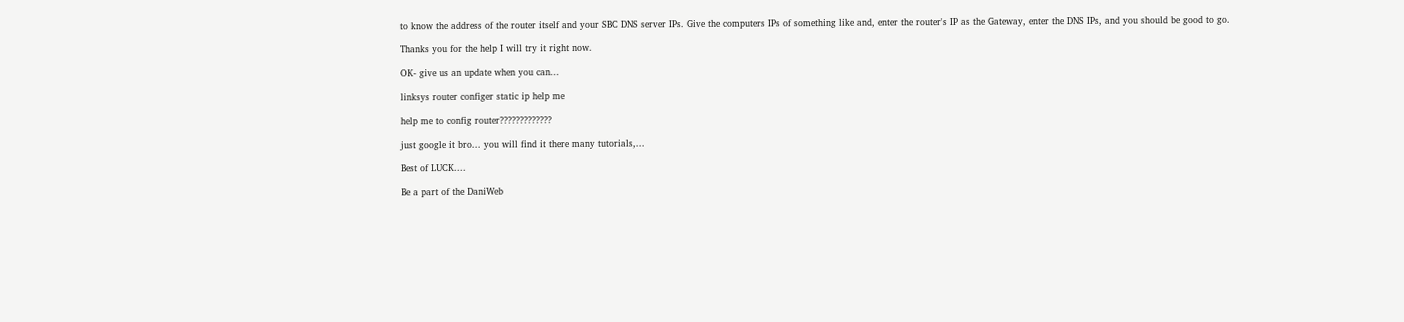to know the address of the router itself and your SBC DNS server IPs. Give the computers IPs of something like and, enter the router's IP as the Gateway, enter the DNS IPs, and you should be good to go.

Thanks you for the help I will try it right now.

OK- give us an update when you can...

linksys router configer static ip help me

help me to config router?????????????

just google it bro... you will find it there many tutorials,...

Best of LUCK....

Be a part of the DaniWeb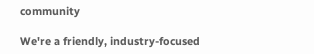community

We're a friendly, industry-focused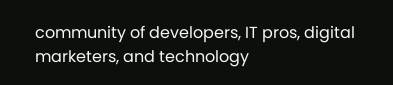community of developers, IT pros, digital marketers, and technology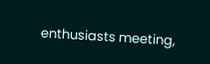enthusiasts meeting,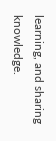learning, and sharing knowledge.